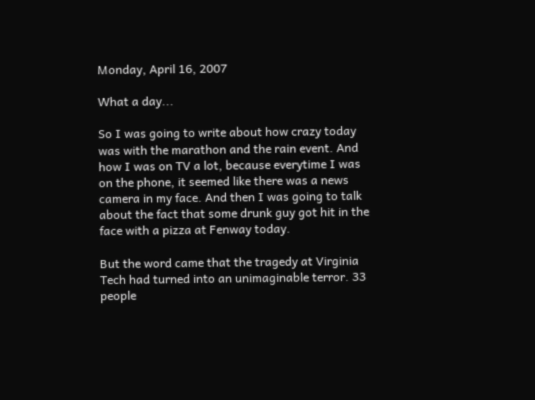Monday, April 16, 2007

What a day...

So I was going to write about how crazy today was with the marathon and the rain event. And how I was on TV a lot, because everytime I was on the phone, it seemed like there was a news camera in my face. And then I was going to talk about the fact that some drunk guy got hit in the face with a pizza at Fenway today.

But the word came that the tragedy at Virginia Tech had turned into an unimaginable terror. 33 people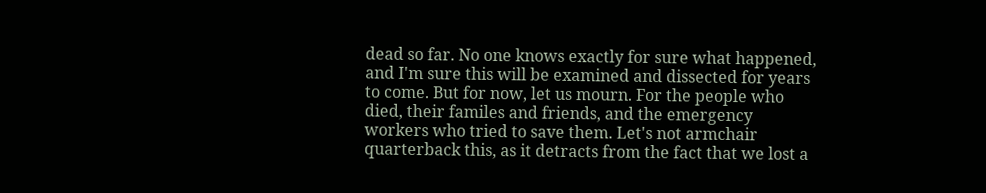dead so far. No one knows exactly for sure what happened, and I'm sure this will be examined and dissected for years to come. But for now, let us mourn. For the people who died, their familes and friends, and the emergency workers who tried to save them. Let's not armchair quarterback this, as it detracts from the fact that we lost a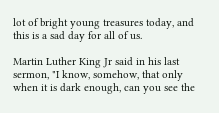lot of bright young treasures today, and this is a sad day for all of us.

Martin Luther King Jr said in his last sermon, "I know, somehow, that only when it is dark enough, can you see the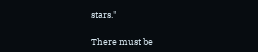stars."

There must be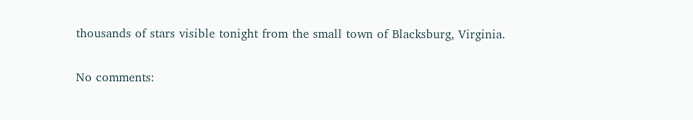thousands of stars visible tonight from the small town of Blacksburg, Virginia.

No comments: